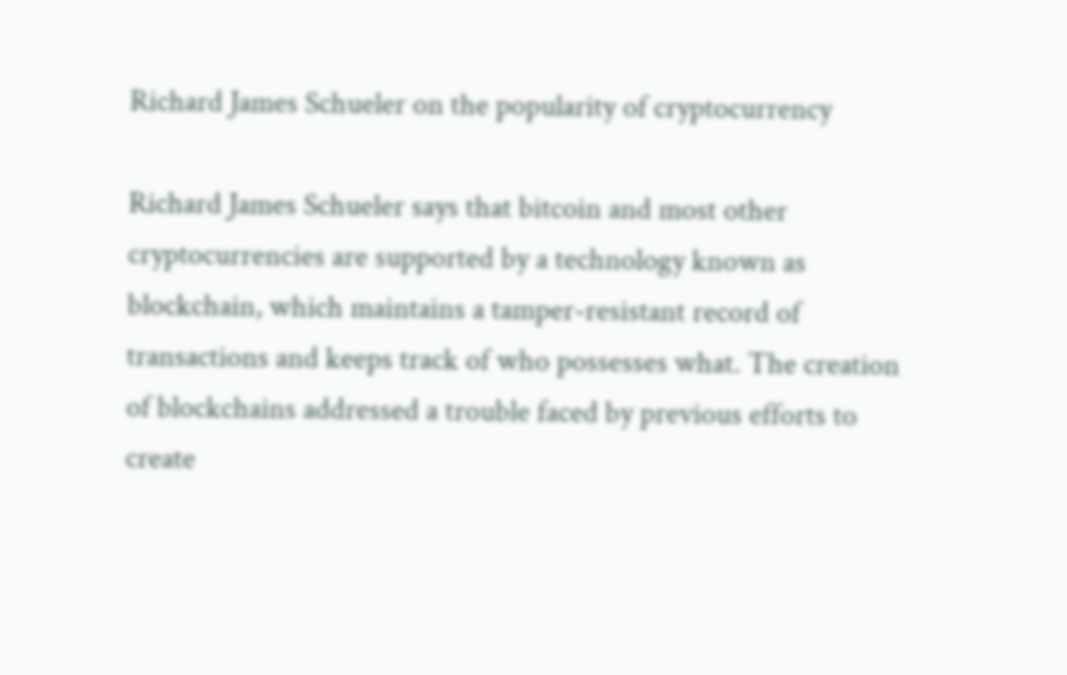Richard James Schueler on the popularity of cryptocurrency

Richard James Schueler says that bitcoin and most other cryptocurrencies are supported by a technology known as blockchain, which maintains a tamper-resistant record of transactions and keeps track of who possesses what. The creation of blockchains addressed a trouble faced by previous efforts to create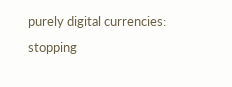purely digital currencies: stopping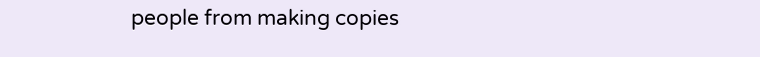people from making copies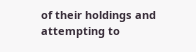of their holdings and attempting to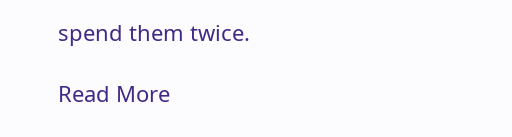spend them twice.

Read More